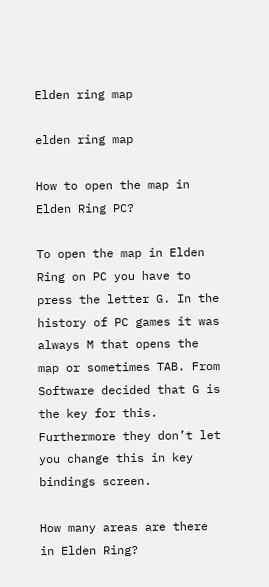Elden ring map

elden ring map

How to open the map in Elden Ring PC?

To open the map in Elden Ring on PC you have to press the letter G. In the history of PC games it was always M that opens the map or sometimes TAB. From Software decided that G is the key for this. Furthermore they don’t let you change this in key bindings screen.

How many areas are there in Elden Ring?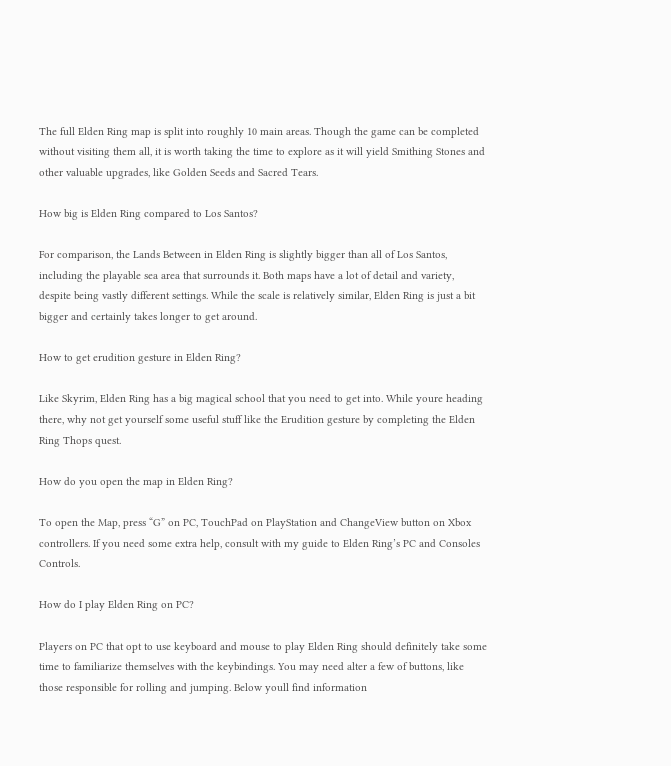The full Elden Ring map is split into roughly 10 main areas. Though the game can be completed without visiting them all, it is worth taking the time to explore as it will yield Smithing Stones and other valuable upgrades, like Golden Seeds and Sacred Tears.

How big is Elden Ring compared to Los Santos?

For comparison, the Lands Between in Elden Ring is slightly bigger than all of Los Santos, including the playable sea area that surrounds it. Both maps have a lot of detail and variety, despite being vastly different settings. While the scale is relatively similar, Elden Ring is just a bit bigger and certainly takes longer to get around.

How to get erudition gesture in Elden Ring?

Like Skyrim, Elden Ring has a big magical school that you need to get into. While youre heading there, why not get yourself some useful stuff like the Erudition gesture by completing the Elden Ring Thops quest.

How do you open the map in Elden Ring?

To open the Map, press “G” on PC, TouchPad on PlayStation and ChangeView button on Xbox controllers. If you need some extra help, consult with my guide to Elden Ring’s PC and Consoles Controls.

How do I play Elden Ring on PC?

Players on PC that opt to use keyboard and mouse to play Elden Ring should definitely take some time to familiarize themselves with the keybindings. You may need alter a few of buttons, like those responsible for rolling and jumping. Below youll find information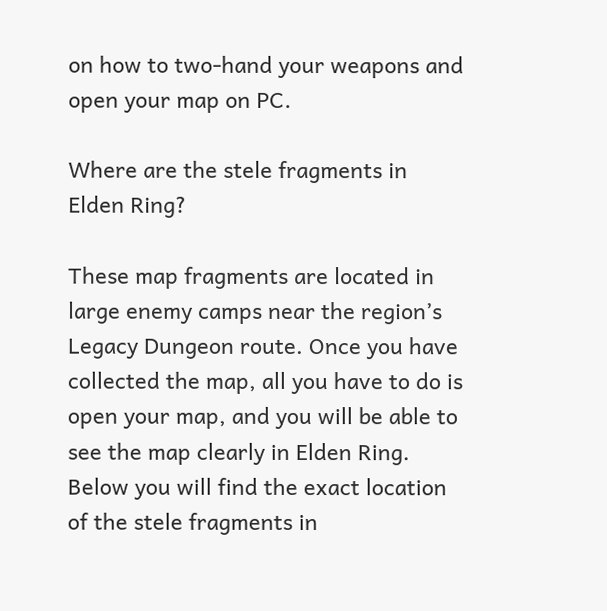on how to two-hand your weapons and open your map on PC.

Where are the stele fragments in Elden Ring?

These map fragments are located in large enemy camps near the region’s Legacy Dungeon route. Once you have collected the map, all you have to do is open your map, and you will be able to see the map clearly in Elden Ring. Below you will find the exact location of the stele fragments in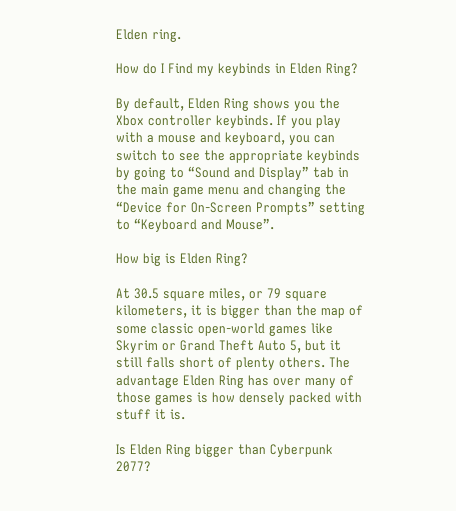Elden ring.

How do I Find my keybinds in Elden Ring?

By default, Elden Ring shows you the Xbox controller keybinds. If you play with a mouse and keyboard, you can switch to see the appropriate keybinds by going to “Sound and Display” tab in the main game menu and changing the “Device for On-Screen Prompts” setting to “Keyboard and Mouse”.

How big is Elden Ring?

At 30.5 square miles, or 79 square kilometers, it is bigger than the map of some classic open-world games like Skyrim or Grand Theft Auto 5, but it still falls short of plenty others. The advantage Elden Ring has over many of those games is how densely packed with stuff it is.

Is Elden Ring bigger than Cyberpunk 2077?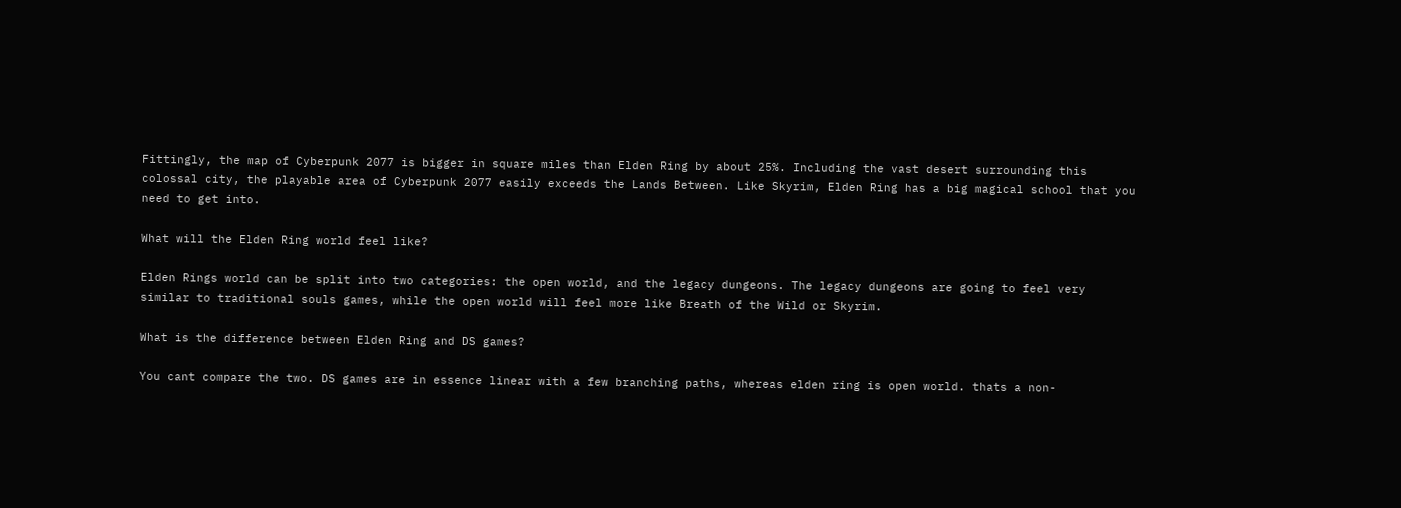Fittingly, the map of Cyberpunk 2077 is bigger in square miles than Elden Ring by about 25%. Including the vast desert surrounding this colossal city, the playable area of Cyberpunk 2077 easily exceeds the Lands Between. Like Skyrim, Elden Ring has a big magical school that you need to get into.

What will the Elden Ring world feel like?

Elden Rings world can be split into two categories: the open world, and the legacy dungeons. The legacy dungeons are going to feel very similar to traditional souls games, while the open world will feel more like Breath of the Wild or Skyrim.

What is the difference between Elden Ring and DS games?

You cant compare the two. DS games are in essence linear with a few branching paths, whereas elden ring is open world. thats a non-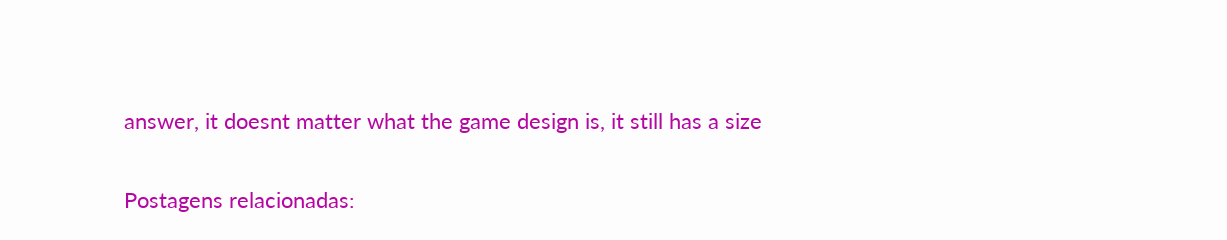answer, it doesnt matter what the game design is, it still has a size

Postagens relacionadas: